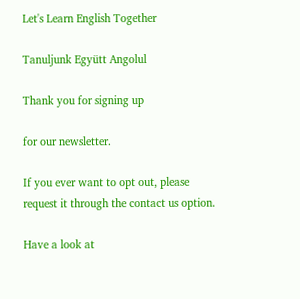Let's Learn English Together

Tanuljunk Együtt Angolul

Thank you for signing up

for our newsletter.

If you ever want to opt out, please request it through the contact us option.

Have a look at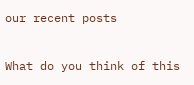our recent posts

What do you think of this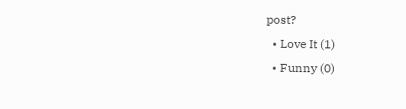post?
  • Love It (1)
  • Funny (0)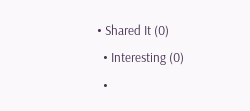• Shared It (0)
  • Interesting (0)
  •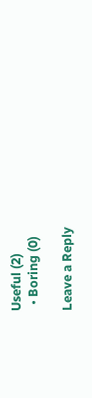Useful (2)
  • Boring (0)

Leave a Reply